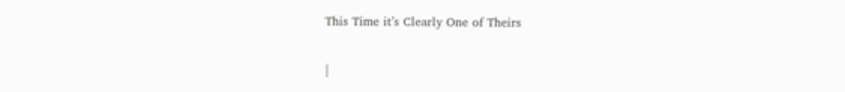This Time it’s Clearly One of Theirs

|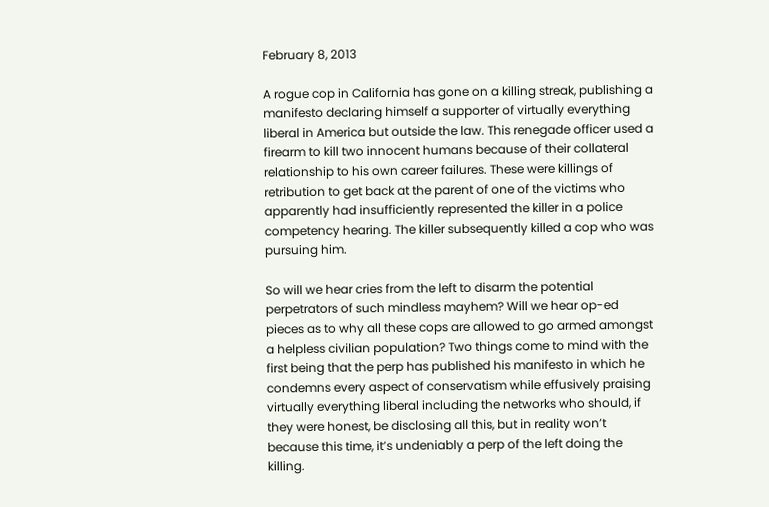February 8, 2013

A rogue cop in California has gone on a killing streak, publishing a manifesto declaring himself a supporter of virtually everything liberal in America but outside the law. This renegade officer used a firearm to kill two innocent humans because of their collateral relationship to his own career failures. These were killings of retribution to get back at the parent of one of the victims who apparently had insufficiently represented the killer in a police competency hearing. The killer subsequently killed a cop who was pursuing him.

So will we hear cries from the left to disarm the potential perpetrators of such mindless mayhem? Will we hear op-ed pieces as to why all these cops are allowed to go armed amongst a helpless civilian population? Two things come to mind with the first being that the perp has published his manifesto in which he condemns every aspect of conservatism while effusively praising virtually everything liberal including the networks who should, if they were honest, be disclosing all this, but in reality won’t because this time, it’s undeniably a perp of the left doing the killing.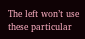The left won’t use these particular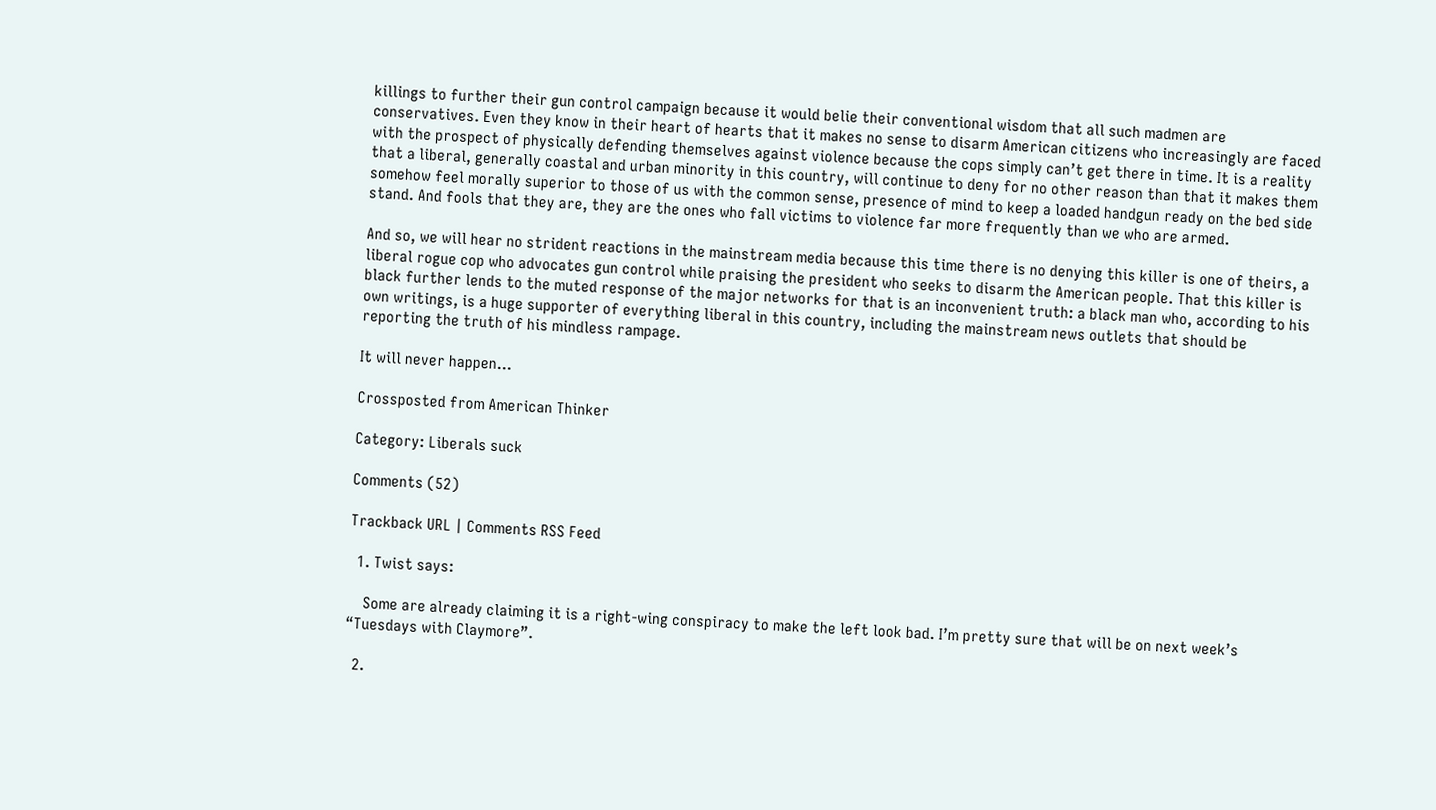killings to further their gun control campaign because it would belie their conventional wisdom that all such madmen are conservatives. Even they know in their heart of hearts that it makes no sense to disarm American citizens who increasingly are faced with the prospect of physically defending themselves against violence because the cops simply can’t get there in time. It is a reality that a liberal, generally coastal and urban minority in this country, will continue to deny for no other reason than that it makes them somehow feel morally superior to those of us with the common sense, presence of mind to keep a loaded handgun ready on the bed side stand. And fools that they are, they are the ones who fall victims to violence far more frequently than we who are armed.

And so, we will hear no strident reactions in the mainstream media because this time there is no denying this killer is one of theirs, a liberal rogue cop who advocates gun control while praising the president who seeks to disarm the American people. That this killer is black further lends to the muted response of the major networks for that is an inconvenient truth: a black man who, according to his own writings, is a huge supporter of everything liberal in this country, including the mainstream news outlets that should be reporting the truth of his mindless rampage.

It will never happen…

Crossposted from American Thinker

Category: Liberals suck

Comments (52)

Trackback URL | Comments RSS Feed

  1. Twist says:

    Some are already claiming it is a right-wing conspiracy to make the left look bad. I’m pretty sure that will be on next week’s “Tuesdays with Claymore”.

  2.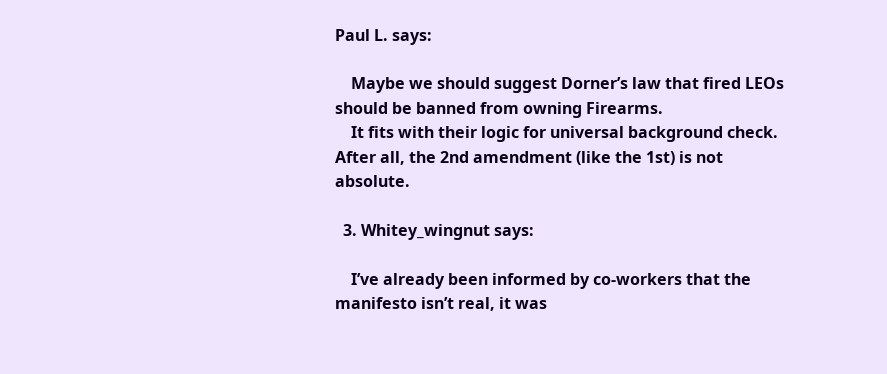Paul L. says:

    Maybe we should suggest Dorner’s law that fired LEOs should be banned from owning Firearms.
    It fits with their logic for universal background check. After all, the 2nd amendment (like the 1st) is not absolute.

  3. Whitey_wingnut says:

    I’ve already been informed by co-workers that the manifesto isn’t real, it was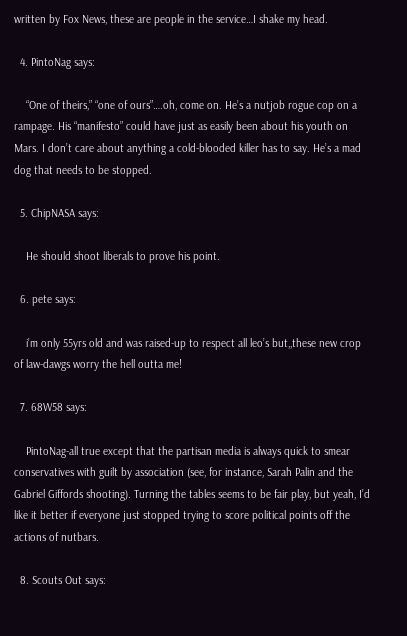written by Fox News, these are people in the service…I shake my head.

  4. PintoNag says:

    “One of theirs,” “one of ours”….oh, come on. He’s a nutjob rogue cop on a rampage. His “manifesto” could have just as easily been about his youth on Mars. I don’t care about anything a cold-blooded killer has to say. He’s a mad dog that needs to be stopped.

  5. ChipNASA says:

    He should shoot liberals to prove his point.

  6. pete says:

    i’m only 55yrs old and was raised-up to respect all leo’s but,,these new crop of law-dawgs worry the hell outta me!

  7. 68W58 says:

    PintoNag-all true except that the partisan media is always quick to smear conservatives with guilt by association (see, for instance, Sarah Palin and the Gabriel Giffords shooting). Turning the tables seems to be fair play, but yeah, I’d like it better if everyone just stopped trying to score political points off the actions of nutbars.

  8. Scouts Out says: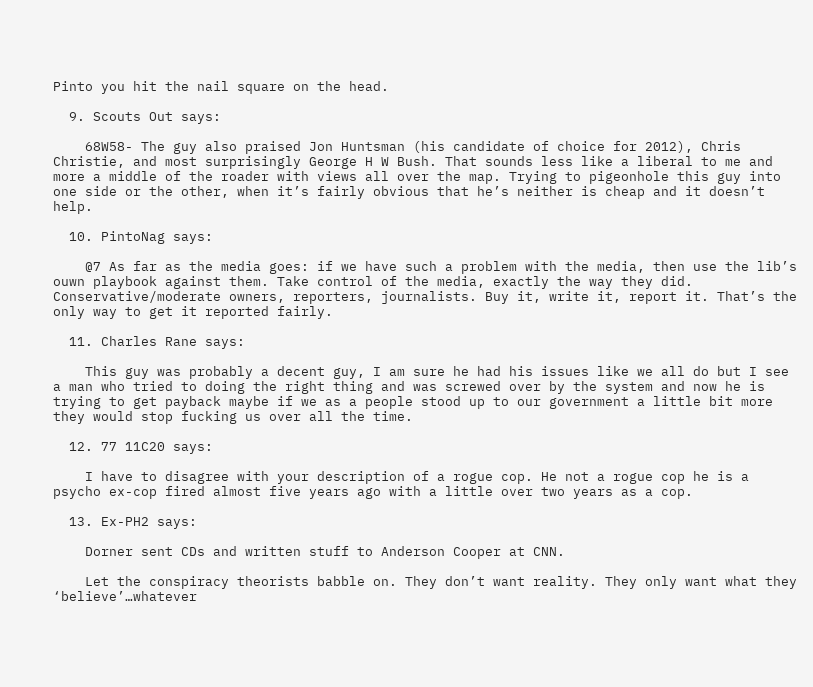Pinto you hit the nail square on the head.

  9. Scouts Out says:

    68W58- The guy also praised Jon Huntsman (his candidate of choice for 2012), Chris Christie, and most surprisingly George H W Bush. That sounds less like a liberal to me and more a middle of the roader with views all over the map. Trying to pigeonhole this guy into one side or the other, when it’s fairly obvious that he’s neither is cheap and it doesn’t help.

  10. PintoNag says:

    @7 As far as the media goes: if we have such a problem with the media, then use the lib’s ouwn playbook against them. Take control of the media, exactly the way they did. Conservative/moderate owners, reporters, journalists. Buy it, write it, report it. That’s the only way to get it reported fairly.

  11. Charles Rane says:

    This guy was probably a decent guy, I am sure he had his issues like we all do but I see a man who tried to doing the right thing and was screwed over by the system and now he is trying to get payback maybe if we as a people stood up to our government a little bit more they would stop fucking us over all the time.

  12. 77 11C20 says:

    I have to disagree with your description of a rogue cop. He not a rogue cop he is a psycho ex-cop fired almost five years ago with a little over two years as a cop.

  13. Ex-PH2 says:

    Dorner sent CDs and written stuff to Anderson Cooper at CNN.

    Let the conspiracy theorists babble on. They don’t want reality. They only want what they ‘believe’…whatever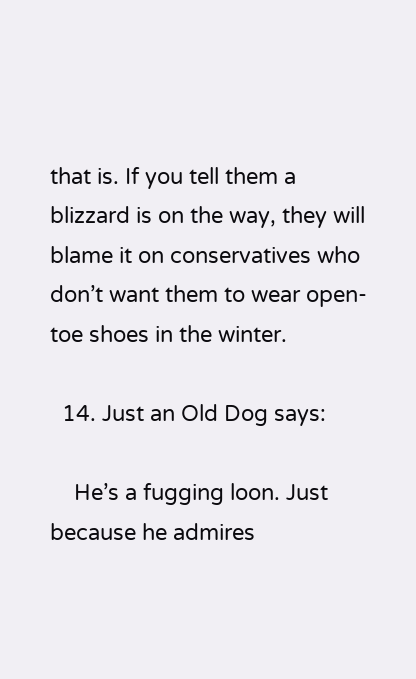that is. If you tell them a blizzard is on the way, they will blame it on conservatives who don’t want them to wear open-toe shoes in the winter.

  14. Just an Old Dog says:

    He’s a fugging loon. Just because he admires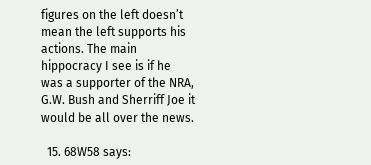figures on the left doesn’t mean the left supports his actions. The main hippocracy I see is if he was a supporter of the NRA, G.W. Bush and Sherriff Joe it would be all over the news.

  15. 68W58 says: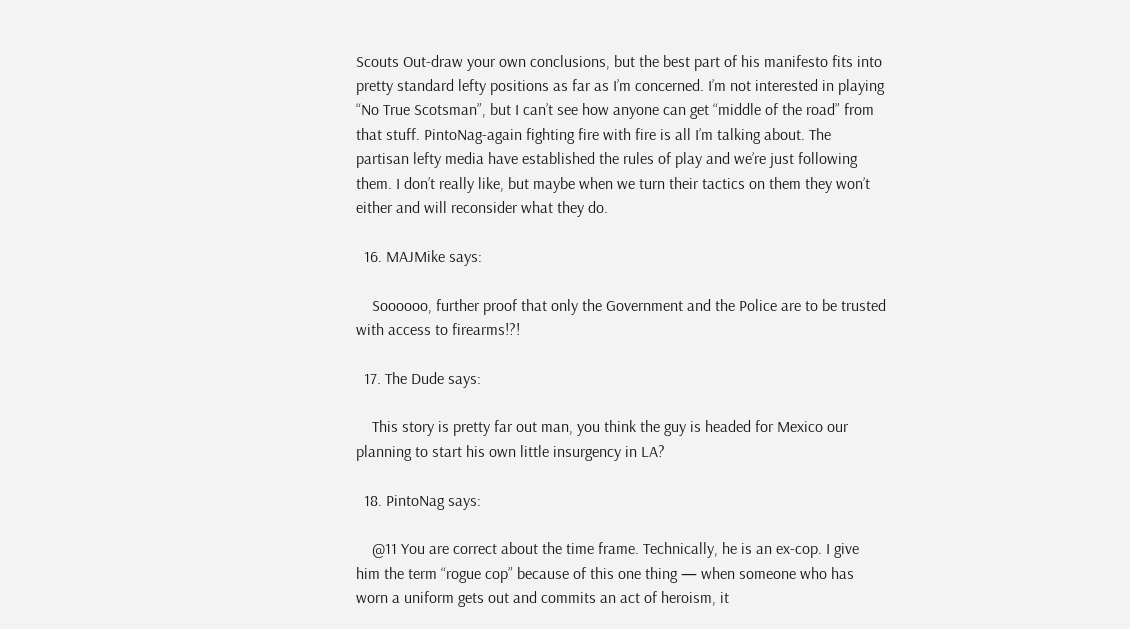Scouts Out-draw your own conclusions, but the best part of his manifesto fits into pretty standard lefty positions as far as I’m concerned. I’m not interested in playing “No True Scotsman”, but I can’t see how anyone can get “middle of the road” from that stuff. PintoNag-again fighting fire with fire is all I’m talking about. The partisan lefty media have established the rules of play and we’re just following them. I don’t really like, but maybe when we turn their tactics on them they won’t either and will reconsider what they do.

  16. MAJMike says:

    Soooooo, further proof that only the Government and the Police are to be trusted with access to firearms!?!

  17. The Dude says:

    This story is pretty far out man, you think the guy is headed for Mexico our planning to start his own little insurgency in LA?

  18. PintoNag says:

    @11 You are correct about the time frame. Technically, he is an ex-cop. I give him the term “rogue cop” because of this one thing — when someone who has worn a uniform gets out and commits an act of heroism, it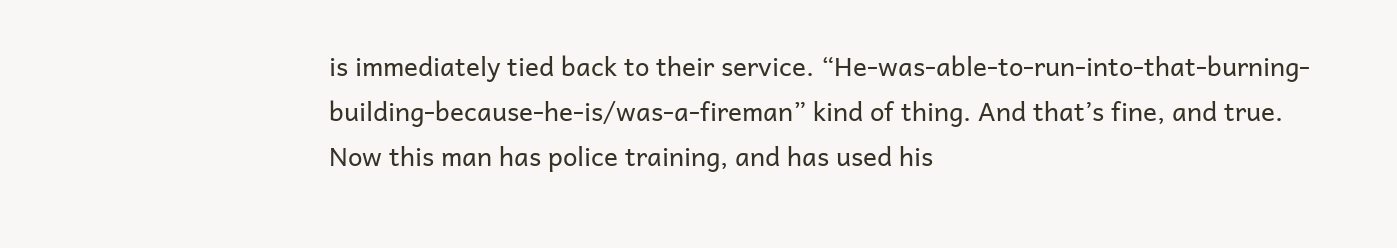is immediately tied back to their service. “He-was-able-to-run-into-that-burning-building-because-he-is/was-a-fireman” kind of thing. And that’s fine, and true. Now this man has police training, and has used his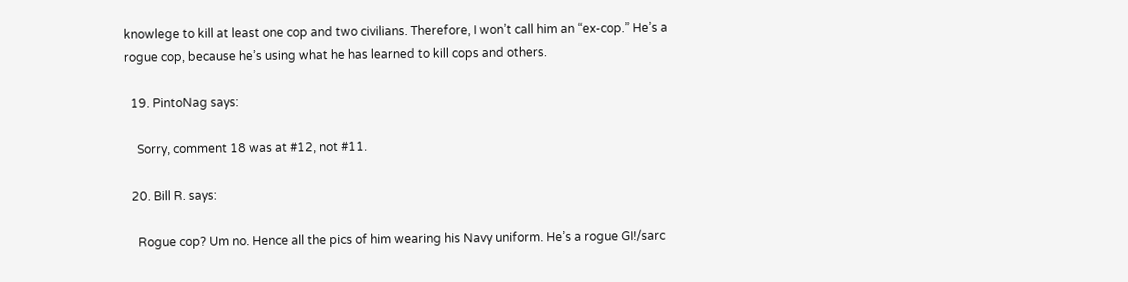knowlege to kill at least one cop and two civilians. Therefore, I won’t call him an “ex-cop.” He’s a rogue cop, because he’s using what he has learned to kill cops and others.

  19. PintoNag says:

    Sorry, comment 18 was at #12, not #11.

  20. Bill R. says:

    Rogue cop? Um no. Hence all the pics of him wearing his Navy uniform. He’s a rogue GI!/sarc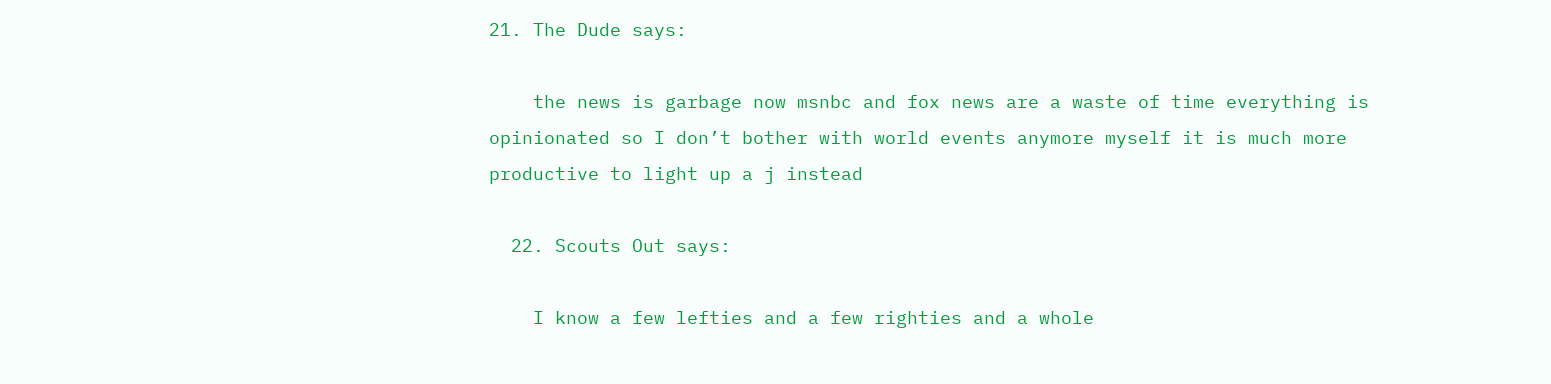21. The Dude says:

    the news is garbage now msnbc and fox news are a waste of time everything is opinionated so I don’t bother with world events anymore myself it is much more productive to light up a j instead

  22. Scouts Out says:

    I know a few lefties and a few righties and a whole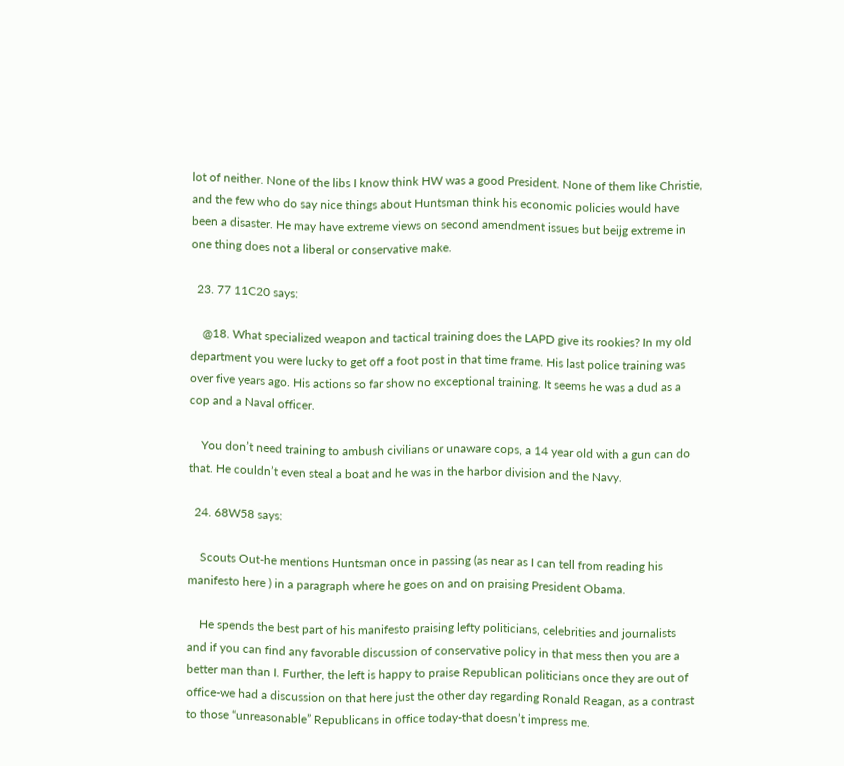lot of neither. None of the libs I know think HW was a good President. None of them like Christie, and the few who do say nice things about Huntsman think his economic policies would have been a disaster. He may have extreme views on second amendment issues but beijg extreme in one thing does not a liberal or conservative make.

  23. 77 11C20 says:

    @18. What specialized weapon and tactical training does the LAPD give its rookies? In my old department you were lucky to get off a foot post in that time frame. His last police training was over five years ago. His actions so far show no exceptional training. It seems he was a dud as a cop and a Naval officer.

    You don’t need training to ambush civilians or unaware cops, a 14 year old with a gun can do that. He couldn’t even steal a boat and he was in the harbor division and the Navy.

  24. 68W58 says:

    Scouts Out-he mentions Huntsman once in passing (as near as I can tell from reading his manifesto here ) in a paragraph where he goes on and on praising President Obama.

    He spends the best part of his manifesto praising lefty politicians, celebrities and journalists and if you can find any favorable discussion of conservative policy in that mess then you are a better man than I. Further, the left is happy to praise Republican politicians once they are out of office-we had a discussion on that here just the other day regarding Ronald Reagan, as a contrast to those “unreasonable” Republicans in office today-that doesn’t impress me.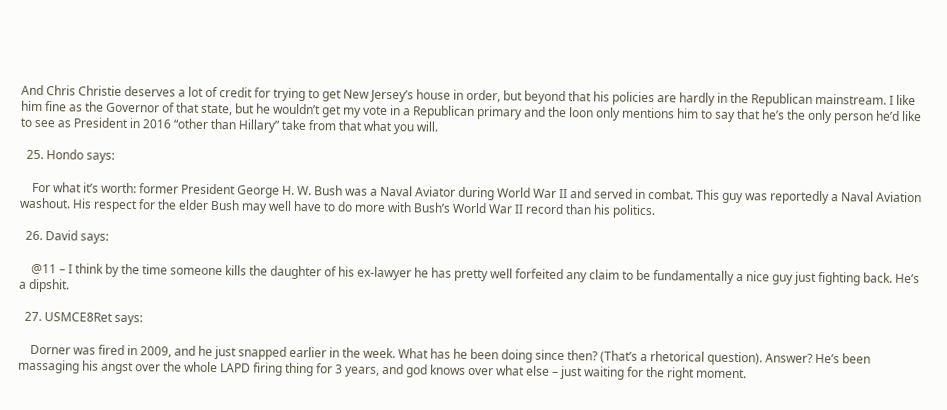And Chris Christie deserves a lot of credit for trying to get New Jersey’s house in order, but beyond that his policies are hardly in the Republican mainstream. I like him fine as the Governor of that state, but he wouldn’t get my vote in a Republican primary and the loon only mentions him to say that he’s the only person he’d like to see as President in 2016 “other than Hillary” take from that what you will.

  25. Hondo says:

    For what it’s worth: former President George H. W. Bush was a Naval Aviator during World War II and served in combat. This guy was reportedly a Naval Aviation washout. His respect for the elder Bush may well have to do more with Bush’s World War II record than his politics.

  26. David says:

    @11 – I think by the time someone kills the daughter of his ex-lawyer he has pretty well forfeited any claim to be fundamentally a nice guy just fighting back. He’s a dipshit.

  27. USMCE8Ret says:

    Dorner was fired in 2009, and he just snapped earlier in the week. What has he been doing since then? (That’s a rhetorical question). Answer? He’s been massaging his angst over the whole LAPD firing thing for 3 years, and god knows over what else – just waiting for the right moment.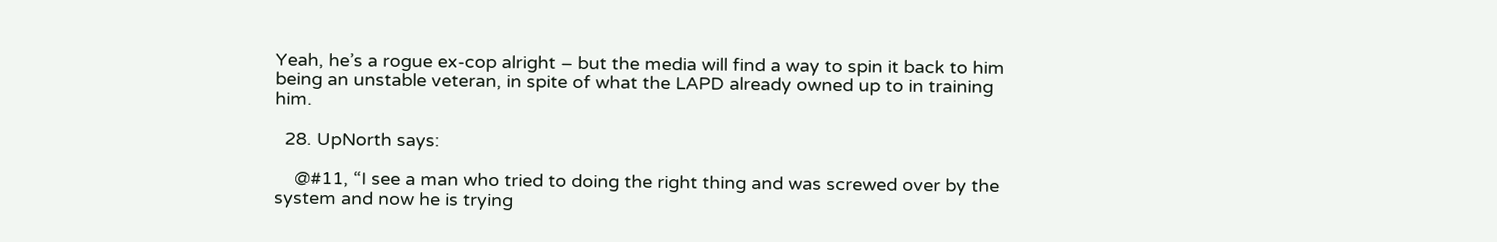Yeah, he’s a rogue ex-cop alright – but the media will find a way to spin it back to him being an unstable veteran, in spite of what the LAPD already owned up to in training him.

  28. UpNorth says:

    @#11, “I see a man who tried to doing the right thing and was screwed over by the system and now he is trying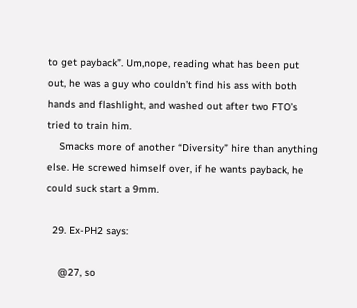to get payback”. Um,nope, reading what has been put out, he was a guy who couldn’t find his ass with both hands and flashlight, and washed out after two FTO’s tried to train him.
    Smacks more of another “Diversity” hire than anything else. He screwed himself over, if he wants payback, he could suck start a 9mm.

  29. Ex-PH2 says:

    @27, so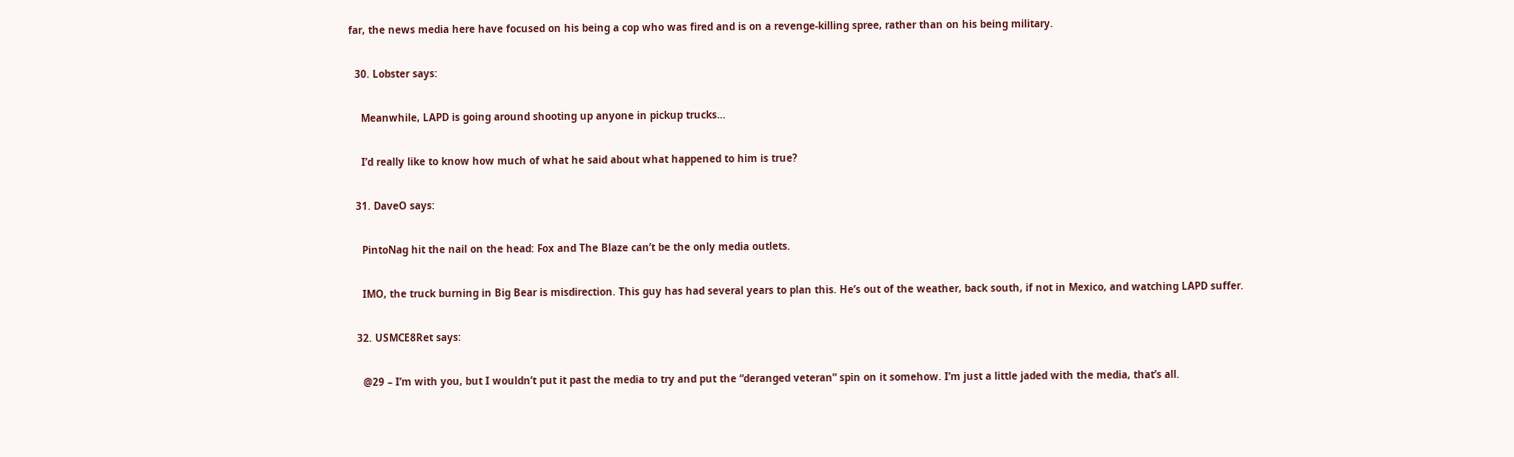far, the news media here have focused on his being a cop who was fired and is on a revenge-killing spree, rather than on his being military.

  30. Lobster says:

    Meanwhile, LAPD is going around shooting up anyone in pickup trucks…

    I’d really like to know how much of what he said about what happened to him is true?

  31. DaveO says:

    PintoNag hit the nail on the head: Fox and The Blaze can’t be the only media outlets.

    IMO, the truck burning in Big Bear is misdirection. This guy has had several years to plan this. He’s out of the weather, back south, if not in Mexico, and watching LAPD suffer.

  32. USMCE8Ret says:

    @29 – I’m with you, but I wouldn’t put it past the media to try and put the “deranged veteran” spin on it somehow. I’m just a little jaded with the media, that’s all.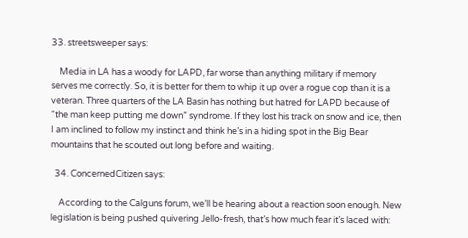33. streetsweeper says:

    Media in LA has a woody for LAPD, far worse than anything military if memory serves me correctly. So, it is better for them to whip it up over a rogue cop than it is a veteran. Three quarters of the LA Basin has nothing but hatred for LAPD because of “the man keep putting me down” syndrome. If they lost his track on snow and ice, then I am inclined to follow my instinct and think he’s in a hiding spot in the Big Bear mountains that he scouted out long before and waiting.

  34. ConcernedCitizen says:

    According to the Calguns forum, we’ll be hearing about a reaction soon enough. New legislation is being pushed quivering Jello-fresh, that’s how much fear it’s laced with: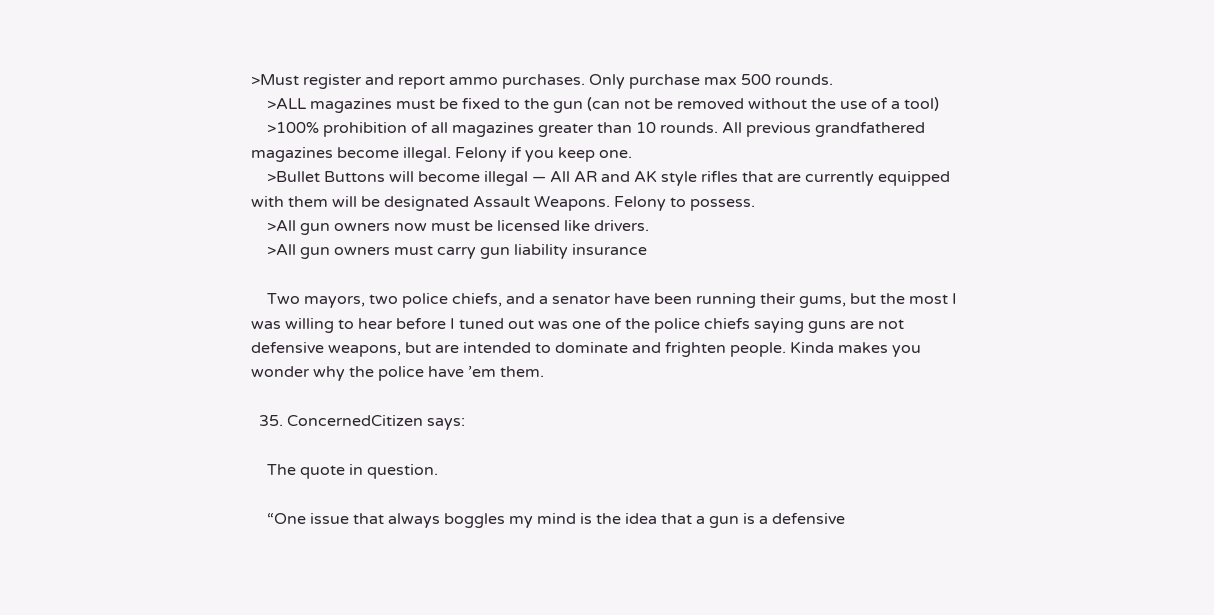>Must register and report ammo purchases. Only purchase max 500 rounds.
    >ALL magazines must be fixed to the gun (can not be removed without the use of a tool)
    >100% prohibition of all magazines greater than 10 rounds. All previous grandfathered magazines become illegal. Felony if you keep one.
    >Bullet Buttons will become illegal — All AR and AK style rifles that are currently equipped with them will be designated Assault Weapons. Felony to possess.
    >All gun owners now must be licensed like drivers.
    >All gun owners must carry gun liability insurance

    Two mayors, two police chiefs, and a senator have been running their gums, but the most I was willing to hear before I tuned out was one of the police chiefs saying guns are not defensive weapons, but are intended to dominate and frighten people. Kinda makes you wonder why the police have ’em them.

  35. ConcernedCitizen says:

    The quote in question.

    “One issue that always boggles my mind is the idea that a gun is a defensive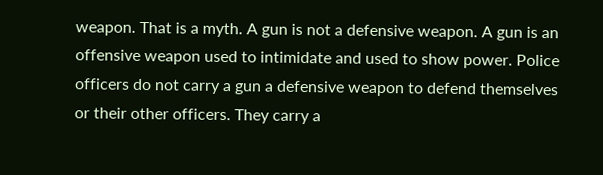weapon. That is a myth. A gun is not a defensive weapon. A gun is an offensive weapon used to intimidate and used to show power. Police officers do not carry a gun a defensive weapon to defend themselves or their other officers. They carry a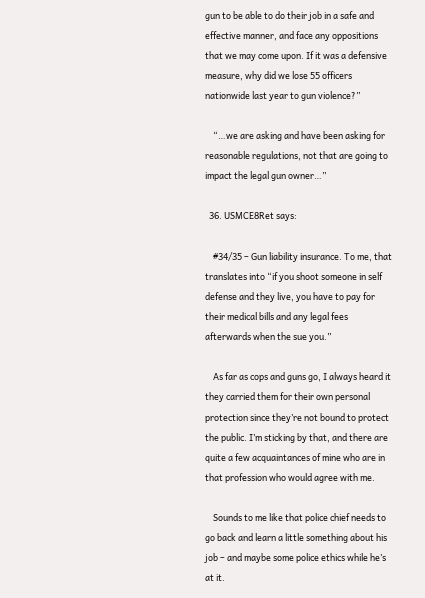gun to be able to do their job in a safe and effective manner, and face any oppositions that we may come upon. If it was a defensive measure, why did we lose 55 officers nationwide last year to gun violence?”

    “…we are asking and have been asking for reasonable regulations, not that are going to impact the legal gun owner…”

  36. USMCE8Ret says:

    #34/35 – Gun liability insurance. To me, that translates into “if you shoot someone in self defense and they live, you have to pay for their medical bills and any legal fees afterwards when the sue you.”

    As far as cops and guns go, I always heard it they carried them for their own personal protection since they’re not bound to protect the public. I’m sticking by that, and there are quite a few acquaintances of mine who are in that profession who would agree with me.

    Sounds to me like that police chief needs to go back and learn a little something about his job – and maybe some police ethics while he’s at it.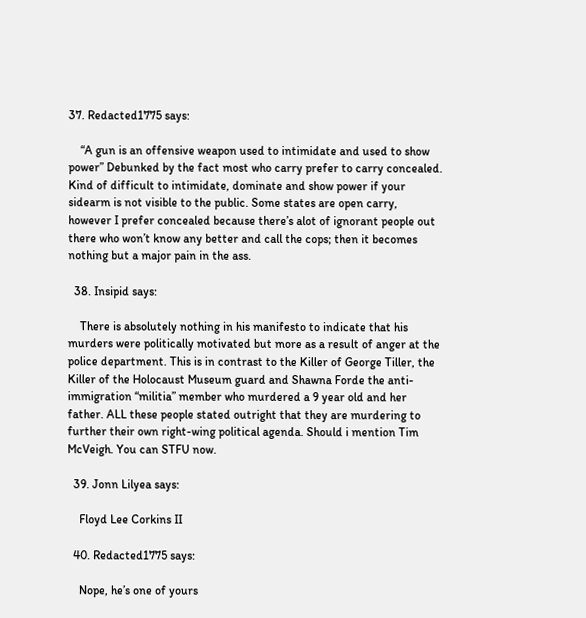37. Redacted1775 says:

    “A gun is an offensive weapon used to intimidate and used to show power” Debunked by the fact most who carry prefer to carry concealed. Kind of difficult to intimidate, dominate and show power if your sidearm is not visible to the public. Some states are open carry, however I prefer concealed because there’s alot of ignorant people out there who won’t know any better and call the cops; then it becomes nothing but a major pain in the ass.

  38. Insipid says:

    There is absolutely nothing in his manifesto to indicate that his murders were politically motivated but more as a result of anger at the police department. This is in contrast to the Killer of George Tiller, the Killer of the Holocaust Museum guard and Shawna Forde the anti-immigration “militia” member who murdered a 9 year old and her father. ALL these people stated outright that they are murdering to further their own right-wing political agenda. Should i mention Tim McVeigh. You can STFU now.

  39. Jonn Lilyea says:

    Floyd Lee Corkins II

  40. Redacted1775 says:

    Nope, he’s one of yours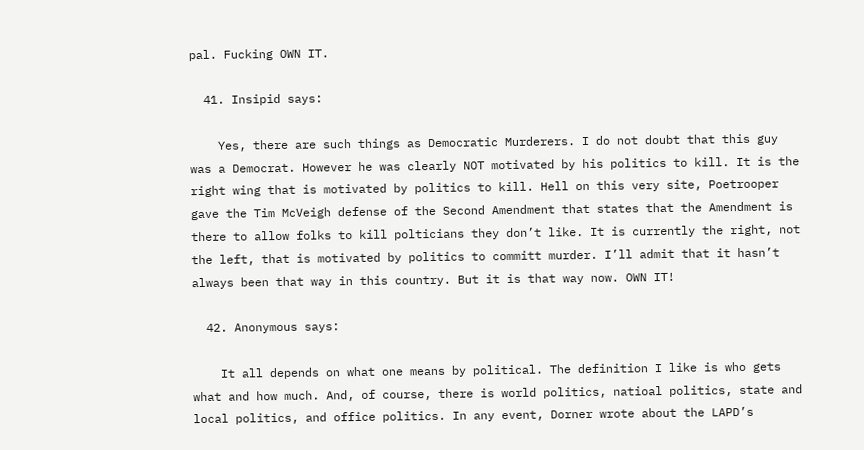pal. Fucking OWN IT.

  41. Insipid says:

    Yes, there are such things as Democratic Murderers. I do not doubt that this guy was a Democrat. However he was clearly NOT motivated by his politics to kill. It is the right wing that is motivated by politics to kill. Hell on this very site, Poetrooper gave the Tim McVeigh defense of the Second Amendment that states that the Amendment is there to allow folks to kill polticians they don’t like. It is currently the right, not the left, that is motivated by politics to committ murder. I’ll admit that it hasn’t always been that way in this country. But it is that way now. OWN IT!

  42. Anonymous says:

    It all depends on what one means by political. The definition I like is who gets what and how much. And, of course, there is world politics, natioal politics, state and local politics, and office politics. In any event, Dorner wrote about the LAPD’s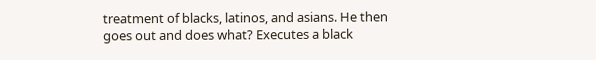treatment of blacks, latinos, and asians. He then goes out and does what? Executes a black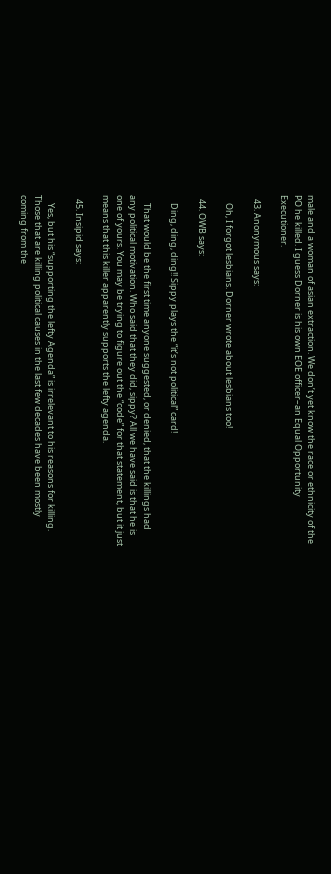male and a woman of asian extraction. We don’t yet know the race or ethnicity of the PO he killed. I guess Dorner is his own EOE officer–an Equal Opportunity Executioner.

  43. Anonymous says:

    Oh, I forgot lesbians. Dorner wrote about lesbians too!

  44. OWB says:

    Ding, ding, ding!! Sippy plays the “it’s not political” card!

    That would be the first time anyone suggested, or denied, that the killings had any political motivation. Who said that they did, sippy? All we have said is that he is one of yours. You may be trying to figure out the “code” for that statement, but it just means that this killer apparently supports the lefty agenda.

  45. Insipid says:

    Yes, but his “supporting the lefty Agenda” is irrelevant to his reasons for killing. Those that are killing political causes in the last few decades have been mostly coming from the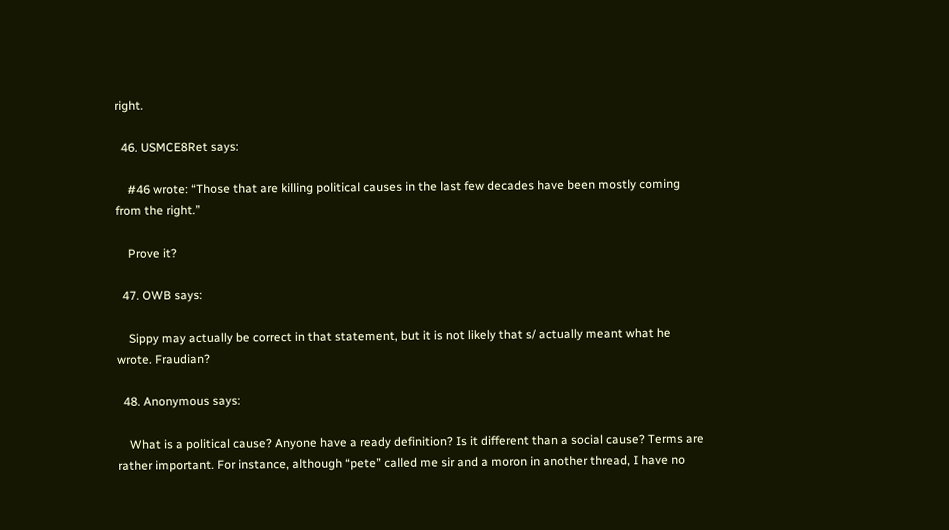right.

  46. USMCE8Ret says:

    #46 wrote: “Those that are killing political causes in the last few decades have been mostly coming from the right.”

    Prove it?

  47. OWB says:

    Sippy may actually be correct in that statement, but it is not likely that s/ actually meant what he wrote. Fraudian?

  48. Anonymous says:

    What is a political cause? Anyone have a ready definition? Is it different than a social cause? Terms are rather important. For instance, although “pete” called me sir and a moron in another thread, I have no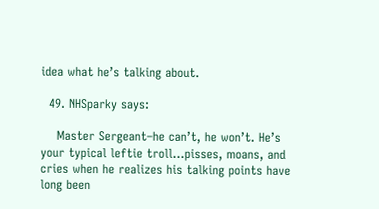idea what he’s talking about.

  49. NHSparky says:

    Master Sergeant–he can’t, he won’t. He’s your typical leftie troll…pisses, moans, and cries when he realizes his talking points have long been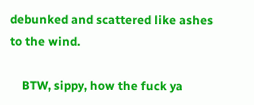debunked and scattered like ashes to the wind.

    BTW, sippy, how the fuck ya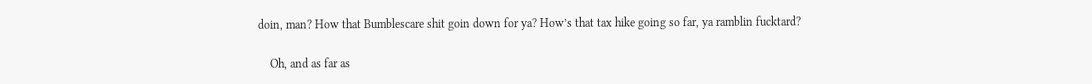doin, man? How that Bumblescare shit goin down for ya? How’s that tax hike going so far, ya ramblin fucktard?

    Oh, and as far as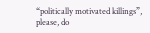“politically motivated killings”, please, do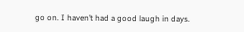go on. I haven’t had a good laugh in days.